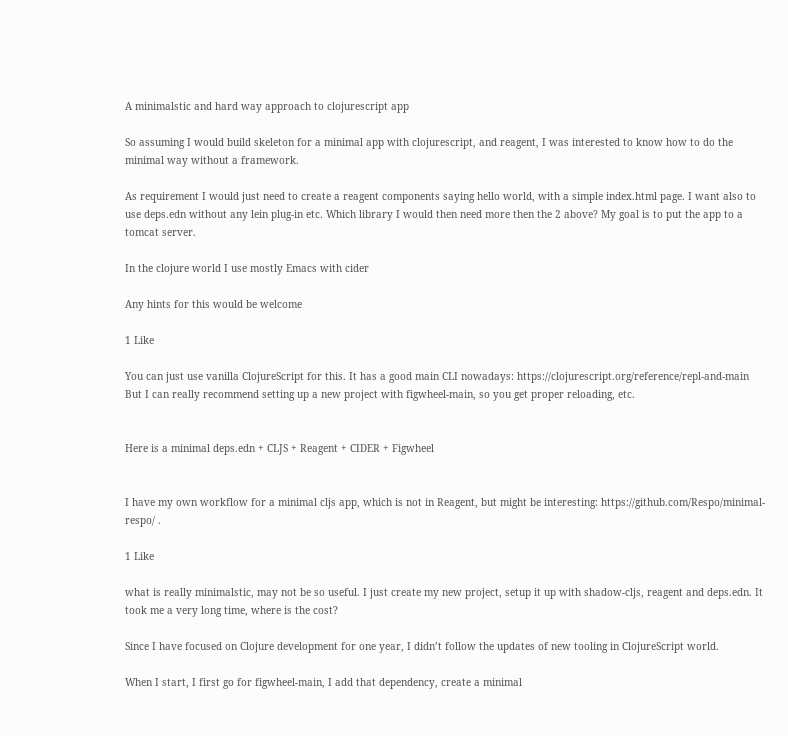A minimalstic and hard way approach to clojurescript app

So assuming I would build skeleton for a minimal app with clojurescript, and reagent, I was interested to know how to do the minimal way without a framework.

As requirement I would just need to create a reagent components saying hello world, with a simple index.html page. I want also to use deps.edn without any lein plug-in etc. Which library I would then need more then the 2 above? My goal is to put the app to a tomcat server.

In the clojure world I use mostly Emacs with cider

Any hints for this would be welcome

1 Like

You can just use vanilla ClojureScript for this. It has a good main CLI nowadays: https://clojurescript.org/reference/repl-and-main
But I can really recommend setting up a new project with figwheel-main, so you get proper reloading, etc.


Here is a minimal deps.edn + CLJS + Reagent + CIDER + Figwheel


I have my own workflow for a minimal cljs app, which is not in Reagent, but might be interesting: https://github.com/Respo/minimal-respo/ .

1 Like

what is really minimalstic, may not be so useful. I just create my new project, setup it up with shadow-cljs, reagent and deps.edn. It took me a very long time, where is the cost?

Since I have focused on Clojure development for one year, I didn’t follow the updates of new tooling in ClojureScript world.

When I start, I first go for figwheel-main, I add that dependency, create a minimal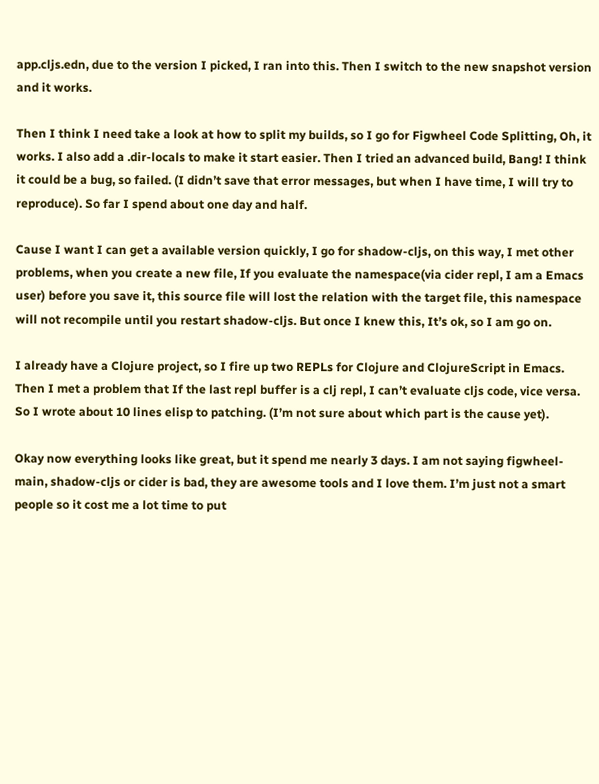app.cljs.edn, due to the version I picked, I ran into this. Then I switch to the new snapshot version and it works.

Then I think I need take a look at how to split my builds, so I go for Figwheel Code Splitting, Oh, it works. I also add a .dir-locals to make it start easier. Then I tried an advanced build, Bang! I think it could be a bug, so failed. (I didn’t save that error messages, but when I have time, I will try to reproduce). So far I spend about one day and half.

Cause I want I can get a available version quickly, I go for shadow-cljs, on this way, I met other problems, when you create a new file, If you evaluate the namespace(via cider repl, I am a Emacs user) before you save it, this source file will lost the relation with the target file, this namespace will not recompile until you restart shadow-cljs. But once I knew this, It’s ok, so I am go on.

I already have a Clojure project, so I fire up two REPLs for Clojure and ClojureScript in Emacs. Then I met a problem that If the last repl buffer is a clj repl, I can’t evaluate cljs code, vice versa. So I wrote about 10 lines elisp to patching. (I’m not sure about which part is the cause yet).

Okay now everything looks like great, but it spend me nearly 3 days. I am not saying figwheel-main, shadow-cljs or cider is bad, they are awesome tools and I love them. I’m just not a smart people so it cost me a lot time to put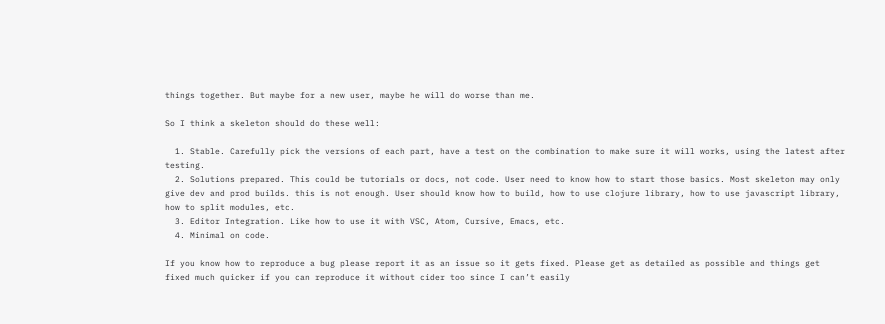things together. But maybe for a new user, maybe he will do worse than me.

So I think a skeleton should do these well:

  1. Stable. Carefully pick the versions of each part, have a test on the combination to make sure it will works, using the latest after testing.
  2. Solutions prepared. This could be tutorials or docs, not code. User need to know how to start those basics. Most skeleton may only give dev and prod builds. this is not enough. User should know how to build, how to use clojure library, how to use javascript library, how to split modules, etc.
  3. Editor Integration. Like how to use it with VSC, Atom, Cursive, Emacs, etc.
  4. Minimal on code.

If you know how to reproduce a bug please report it as an issue so it gets fixed. Please get as detailed as possible and things get fixed much quicker if you can reproduce it without cider too since I can’t easily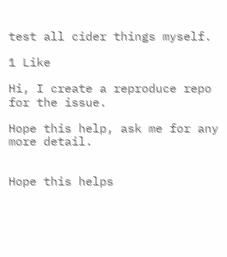test all cider things myself.

1 Like

Hi, I create a reproduce repo for the issue.

Hope this help, ask me for any more detail.


Hope this helps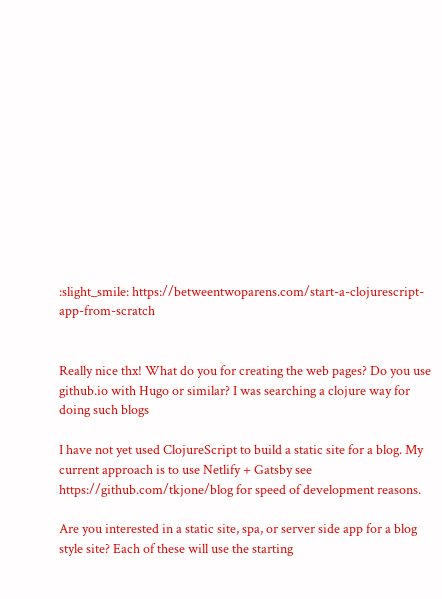:slight_smile: https://betweentwoparens.com/start-a-clojurescript-app-from-scratch


Really nice thx! What do you for creating the web pages? Do you use github.io with Hugo or similar? I was searching a clojure way for doing such blogs

I have not yet used ClojureScript to build a static site for a blog. My current approach is to use Netlify + Gatsby see https://github.com/tkjone/blog for speed of development reasons.

Are you interested in a static site, spa, or server side app for a blog style site? Each of these will use the starting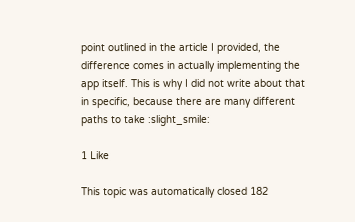point outlined in the article I provided, the difference comes in actually implementing the app itself. This is why I did not write about that in specific, because there are many different paths to take :slight_smile:

1 Like

This topic was automatically closed 182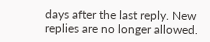days after the last reply. New replies are no longer allowed.